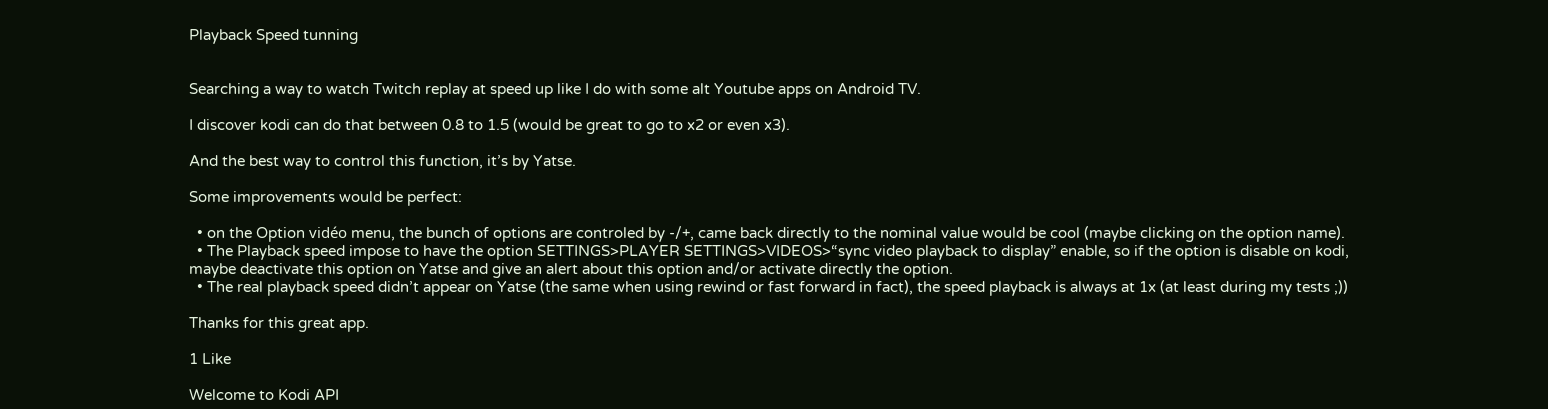Playback Speed tunning


Searching a way to watch Twitch replay at speed up like I do with some alt Youtube apps on Android TV.

I discover kodi can do that between 0.8 to 1.5 (would be great to go to x2 or even x3).

And the best way to control this function, it’s by Yatse.

Some improvements would be perfect:

  • on the Option vidéo menu, the bunch of options are controled by -/+, came back directly to the nominal value would be cool (maybe clicking on the option name).
  • The Playback speed impose to have the option SETTINGS>PLAYER SETTINGS>VIDEOS>“sync video playback to display” enable, so if the option is disable on kodi, maybe deactivate this option on Yatse and give an alert about this option and/or activate directly the option.
  • The real playback speed didn’t appear on Yatse (the same when using rewind or fast forward in fact), the speed playback is always at 1x (at least during my tests ;))

Thanks for this great app.

1 Like

Welcome to Kodi API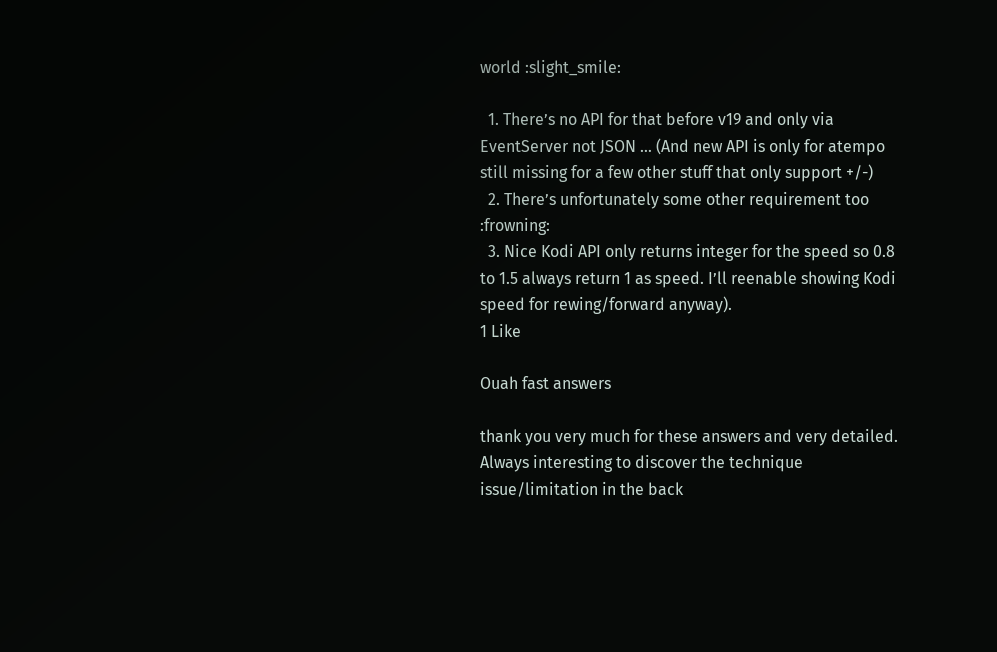world :slight_smile:

  1. There’s no API for that before v19 and only via EventServer not JSON … (And new API is only for atempo still missing for a few other stuff that only support +/-)
  2. There’s unfortunately some other requirement too :frowning:
  3. Nice Kodi API only returns integer for the speed so 0.8 to 1.5 always return 1 as speed. I’ll reenable showing Kodi speed for rewing/forward anyway).
1 Like

Ouah fast answers

thank you very much for these answers and very detailed.
Always interesting to discover the technique issue/limitation in the back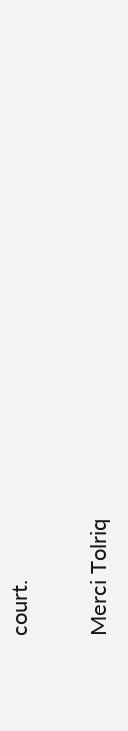court.

Merci Tolriq